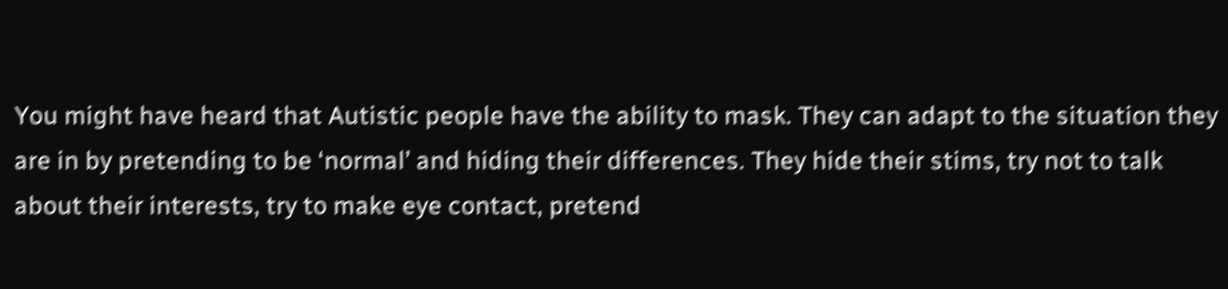You might have heard that Autistic people have the ability to mask. They can adapt to the situation they are in by pretending to be ‘normal’ and hiding their differences. They hide their stims, try not to talk about their interests, try to make eye contact, pretend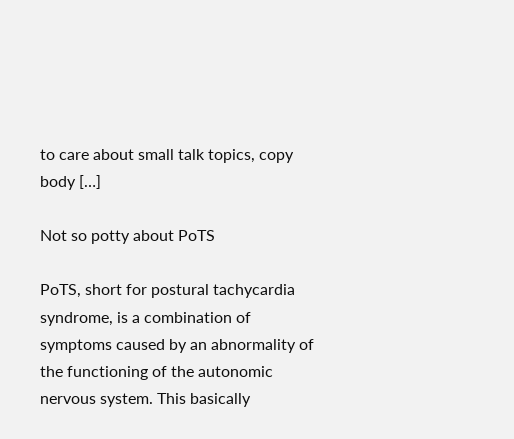to care about small talk topics, copy body […]

Not so potty about PoTS

PoTS, short for postural tachycardia syndrome, is a combination of symptoms caused by an abnormality of the functioning of the autonomic nervous system. This basically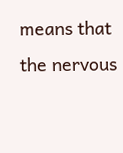means that the nervous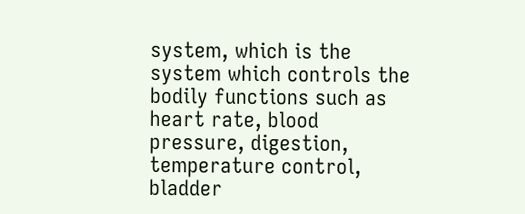system, which is the system which controls the bodily functions such as heart rate, blood pressure, digestion, temperature control, bladder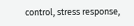control, stress response,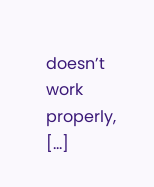doesn’t work properly, […]